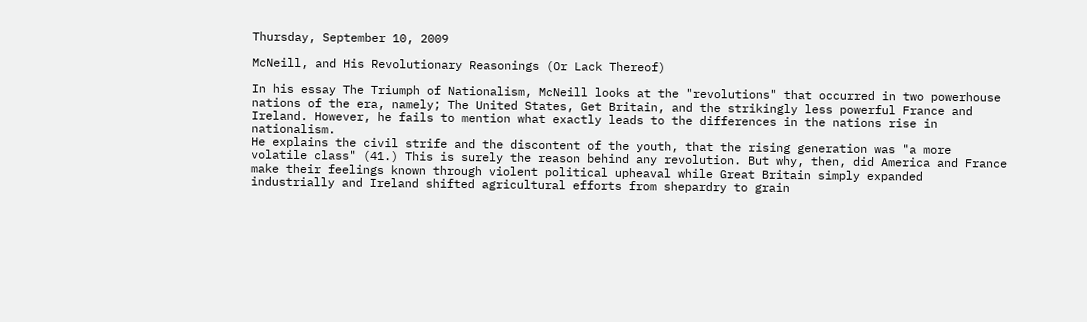Thursday, September 10, 2009

McNeill, and His Revolutionary Reasonings (Or Lack Thereof)

In his essay The Triumph of Nationalism, McNeill looks at the "revolutions" that occurred in two powerhouse nations of the era, namely; The United States, Get Britain, and the strikingly less powerful France and Ireland. However, he fails to mention what exactly leads to the differences in the nations rise in nationalism.
He explains the civil strife and the discontent of the youth, that the rising generation was "a more volatile class" (41.) This is surely the reason behind any revolution. But why, then, did America and France make their feelings known through violent political upheaval while Great Britain simply expanded industrially and Ireland shifted agricultural efforts from shepardry to grain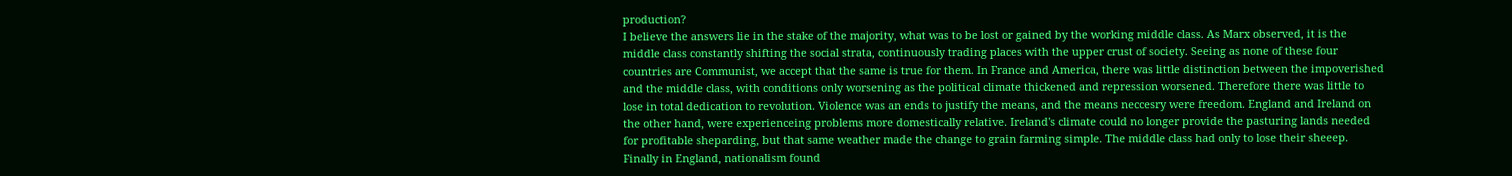production?
I believe the answers lie in the stake of the majority, what was to be lost or gained by the working middle class. As Marx observed, it is the middle class constantly shifting the social strata, continuously trading places with the upper crust of society. Seeing as none of these four countries are Communist, we accept that the same is true for them. In France and America, there was little distinction between the impoverished and the middle class, with conditions only worsening as the political climate thickened and repression worsened. Therefore there was little to lose in total dedication to revolution. Violence was an ends to justify the means, and the means neccesry were freedom. England and Ireland on the other hand, were experienceing problems more domestically relative. Ireland's climate could no longer provide the pasturing lands needed for profitable sheparding, but that same weather made the change to grain farming simple. The middle class had only to lose their sheeep. Finally in England, nationalism found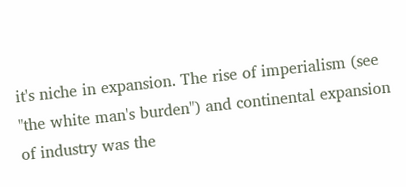it's niche in expansion. The rise of imperialism (see "the white man's burden") and continental expansion of industry was the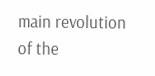main revolution of the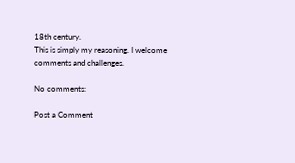18th century.
This is simply my reasoning. I welcome comments and challenges.

No comments:

Post a Comment